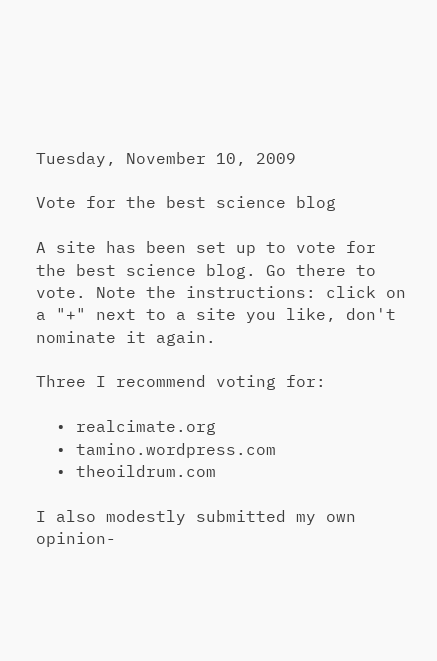Tuesday, November 10, 2009

Vote for the best science blog

A site has been set up to vote for the best science blog. Go there to vote. Note the instructions: click on a "+" next to a site you like, don't nominate it again.

Three I recommend voting for:

  • realcimate.org
  • tamino.wordpress.com
  • theoildrum.com

I also modestly submitted my own opinion-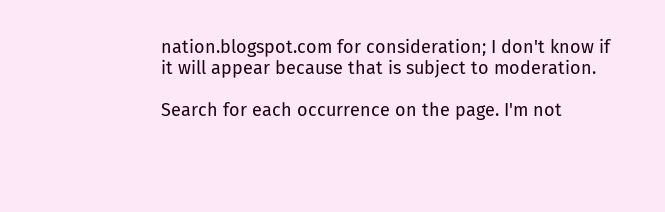nation.blogspot.com for consideration; I don't know if it will appear because that is subject to moderation.

Search for each occurrence on the page. I'm not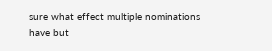sure what effect multiple nominations have but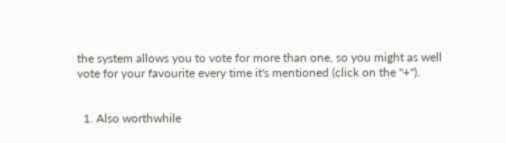the system allows you to vote for more than one, so you might as well vote for your favourite every time it's mentioned (click on the "+").


  1. Also worthwhile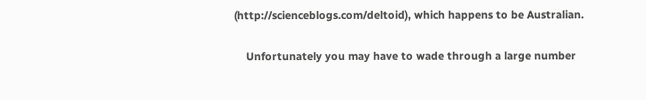(http://scienceblogs.com/deltoid), which happens to be Australian.

    Unfortunately you may have to wade through a large number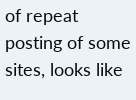of repeat posting of some sites, looks like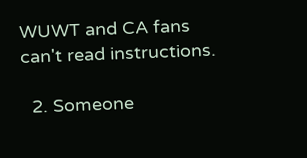WUWT and CA fans can't read instructions.

  2. Someone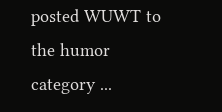posted WUWT to the humor category ...